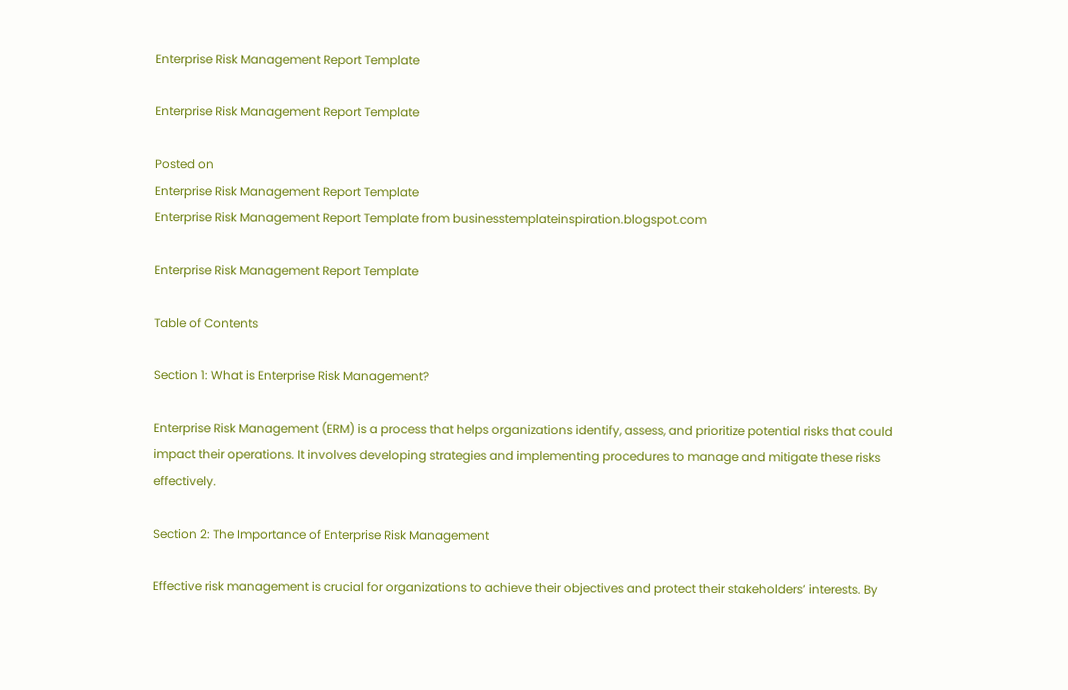Enterprise Risk Management Report Template

Enterprise Risk Management Report Template

Posted on
Enterprise Risk Management Report Template
Enterprise Risk Management Report Template from businesstemplateinspiration.blogspot.com

Enterprise Risk Management Report Template

Table of Contents

Section 1: What is Enterprise Risk Management?

Enterprise Risk Management (ERM) is a process that helps organizations identify, assess, and prioritize potential risks that could impact their operations. It involves developing strategies and implementing procedures to manage and mitigate these risks effectively.

Section 2: The Importance of Enterprise Risk Management

Effective risk management is crucial for organizations to achieve their objectives and protect their stakeholders’ interests. By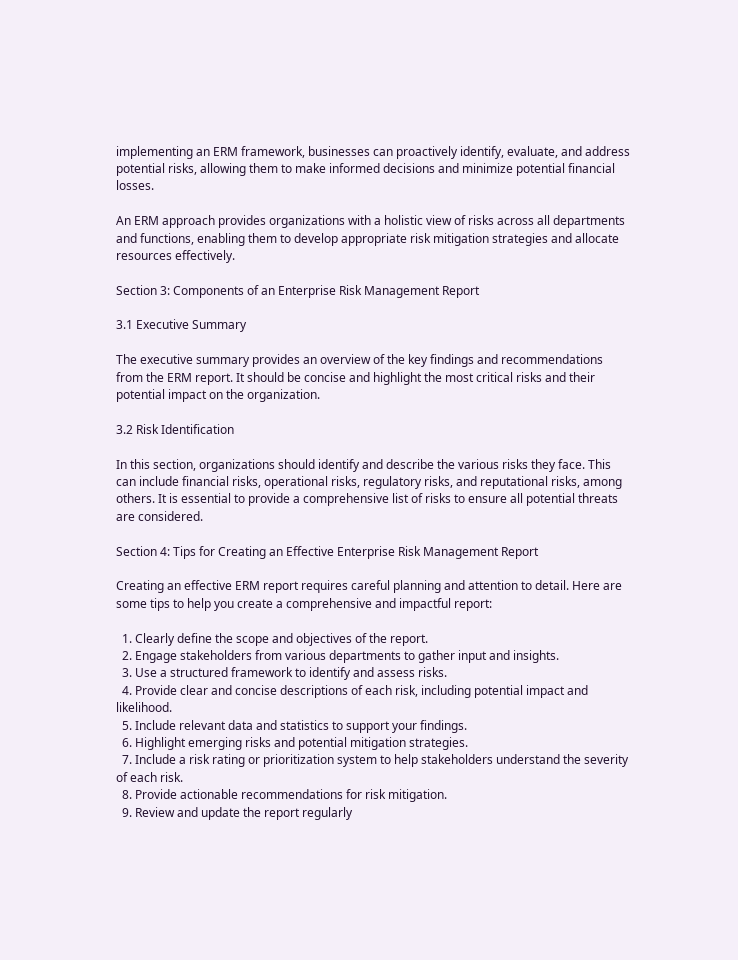implementing an ERM framework, businesses can proactively identify, evaluate, and address potential risks, allowing them to make informed decisions and minimize potential financial losses.

An ERM approach provides organizations with a holistic view of risks across all departments and functions, enabling them to develop appropriate risk mitigation strategies and allocate resources effectively.

Section 3: Components of an Enterprise Risk Management Report

3.1 Executive Summary

The executive summary provides an overview of the key findings and recommendations from the ERM report. It should be concise and highlight the most critical risks and their potential impact on the organization.

3.2 Risk Identification

In this section, organizations should identify and describe the various risks they face. This can include financial risks, operational risks, regulatory risks, and reputational risks, among others. It is essential to provide a comprehensive list of risks to ensure all potential threats are considered.

Section 4: Tips for Creating an Effective Enterprise Risk Management Report

Creating an effective ERM report requires careful planning and attention to detail. Here are some tips to help you create a comprehensive and impactful report:

  1. Clearly define the scope and objectives of the report.
  2. Engage stakeholders from various departments to gather input and insights.
  3. Use a structured framework to identify and assess risks.
  4. Provide clear and concise descriptions of each risk, including potential impact and likelihood.
  5. Include relevant data and statistics to support your findings.
  6. Highlight emerging risks and potential mitigation strategies.
  7. Include a risk rating or prioritization system to help stakeholders understand the severity of each risk.
  8. Provide actionable recommendations for risk mitigation.
  9. Review and update the report regularly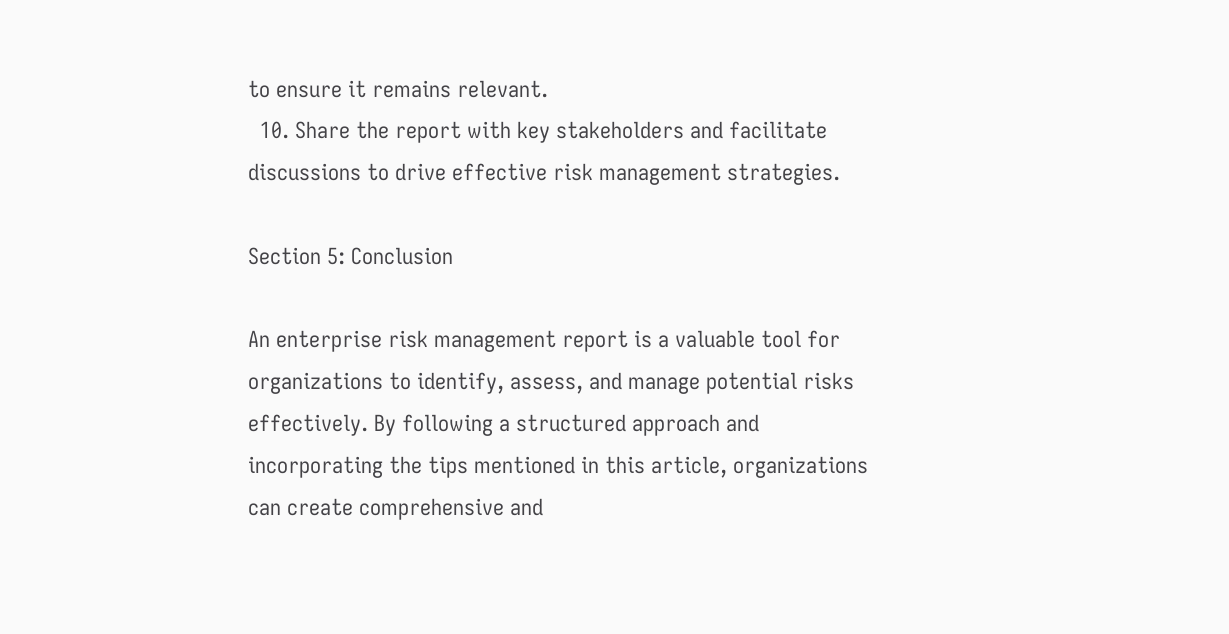to ensure it remains relevant.
  10. Share the report with key stakeholders and facilitate discussions to drive effective risk management strategies.

Section 5: Conclusion

An enterprise risk management report is a valuable tool for organizations to identify, assess, and manage potential risks effectively. By following a structured approach and incorporating the tips mentioned in this article, organizations can create comprehensive and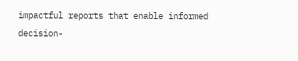impactful reports that enable informed decision-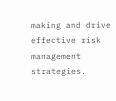making and drive effective risk management strategies.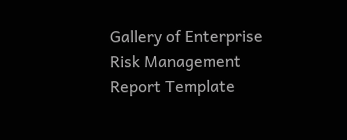Gallery of Enterprise Risk Management Report Template